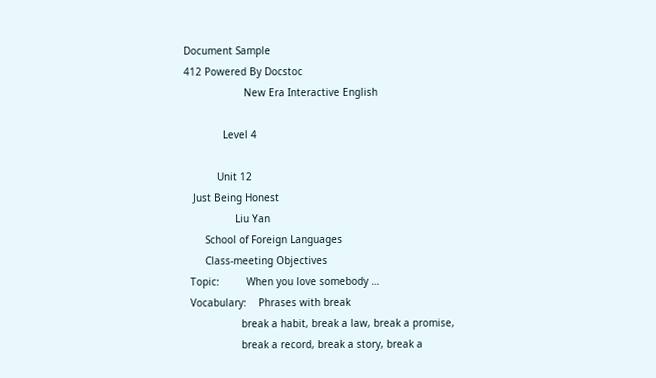Document Sample
412 Powered By Docstoc
                    New Era Interactive English

             Level 4

           Unit 12
   Just Being Honest
                 Liu Yan
       School of Foreign Languages
       Class-meeting Objectives
  Topic:         When you love somebody …
  Vocabulary:    Phrases with break
                   break a habit, break a law, break a promise,
                   break a record, break a story, break a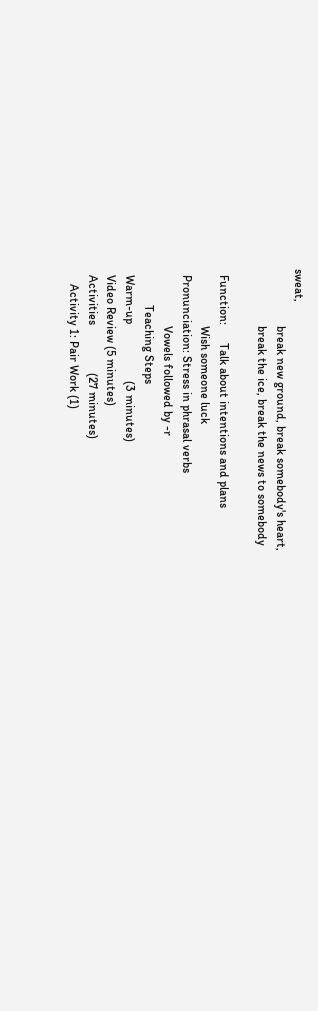sweat,
                   break new ground, break somebody's heart,
                   break the ice, break the news to somebody

  Function:      Talk about intentions and plans
                   Wish someone luck
  Pronunciation: Stress in phrasal verbs
                   Vowels followed by -r
            Teaching Steps
  Warm-up                   (3 minutes)
  Video Review (5 minutes)
  Activities                (27 minutes)
     Activity 1: Pair Work (1)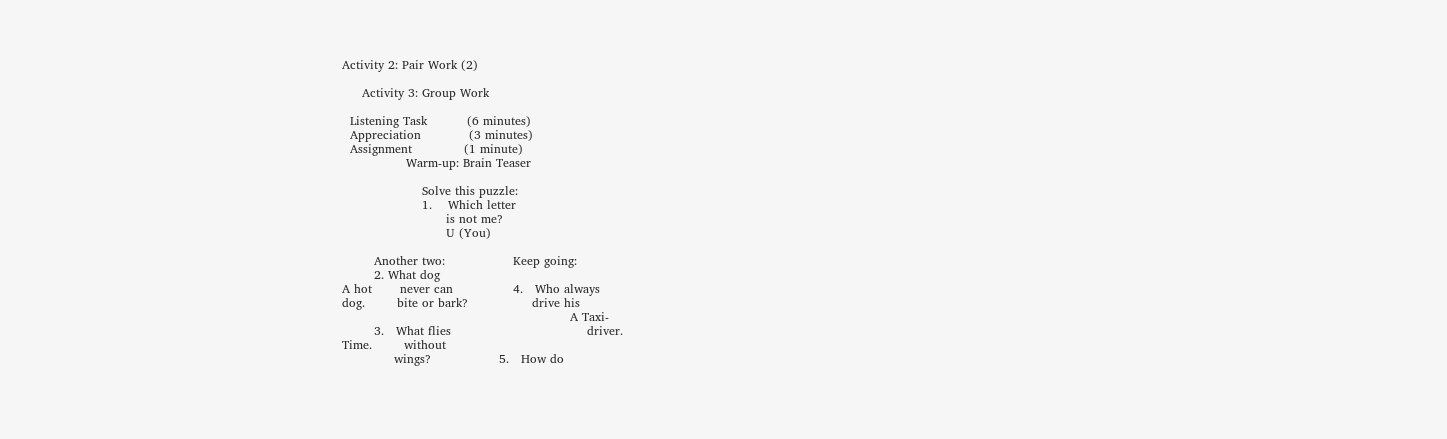Activity 2: Pair Work (2)

     Activity 3: Group Work

  Listening Task          (6 minutes)
  Appreciation            (3 minutes)
  Assignment             (1 minute)
                Warm-up: Brain Teaser

                    Solve this puzzle:
                    1.    Which letter
                          is not me?
                          U (You)

        Another two:                 Keep going:
        2. What dog
A hot       never can               4.   Who always
dog.        bite or bark?                drive his
                                                         A Taxi-
        3.   What flies                                  driver.
Time.        without
             wings?                 5.   How do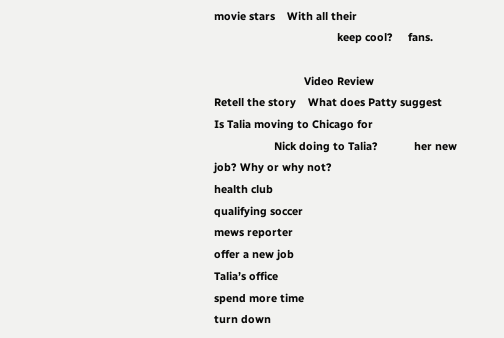movie stars    With all their
                                         keep cool?     fans.

                              Video Review
Retell the story    What does Patty suggest         Is Talia moving to Chicago for
                    Nick doing to Talia?            her new job? Why or why not?
health club
qualifying soccer
mews reporter
offer a new job
Talia’s office
spend more time
turn down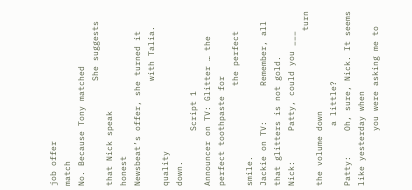job offer
match                                               No. Because Tony matched
                     She suggests that Nick speak
honest                                              Newsbeat’s offer, she turned it
                     with Talia.
quality                                             down.
           Script 1
Announcer on TV: Glitter … the perfect toothpaste for
                    the perfect smile.
Jackie on TV:       Remember, all that glitters is not gold.
Nick:      Patty, could you ___
                               turn the volume down
            a little?
Patty:     Oh, sure, Nick. It seems like yesterday when
           you were asking me to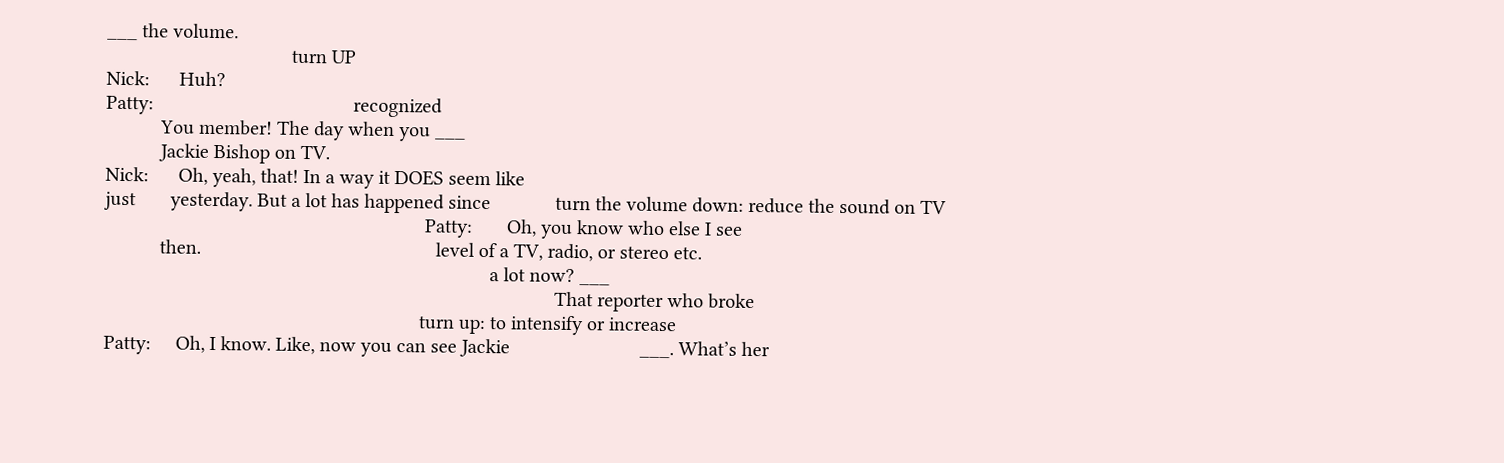___ the volume.
                                     turn UP
Nick:      Huh?
Patty:                                        recognized
           You member! The day when you ___
           Jackie Bishop on TV.
Nick:      Oh, yeah, that! In a way it DOES seem like
just       yesterday. But a lot has happened since             turn the volume down: reduce the sound on TV
                                                                Patty:       Oh, you know who else I see
           then.                                               level of a TV, radio, or stereo etc.
                                                                             a lot now? ___
                                                                                          That reporter who broke
                                                               turn up: to intensify or increase
Patty:     Oh, I know. Like, now you can see Jackie                          ___. What’s her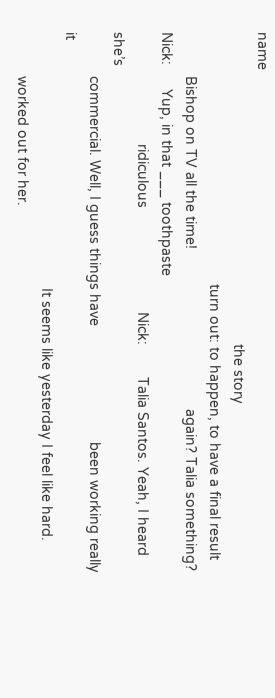name
                                                                              the story
                                                               turn out: to happen, to have a final result
           Bishop on TV all the time!                                        again? Talia something?
Nick:      Yup, in that ___ toothpaste
                            ridiculous                          Nick:        Talia Santos. Yeah, I heard she’s
           commercial. Well, I guess things have                             been working really it
                                                                It seems like yesterday I feel like hard.
           worked out for her.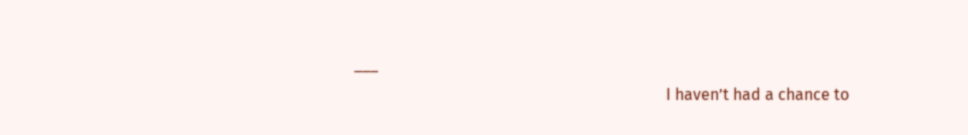___
                                                                              I haven’t had a chance to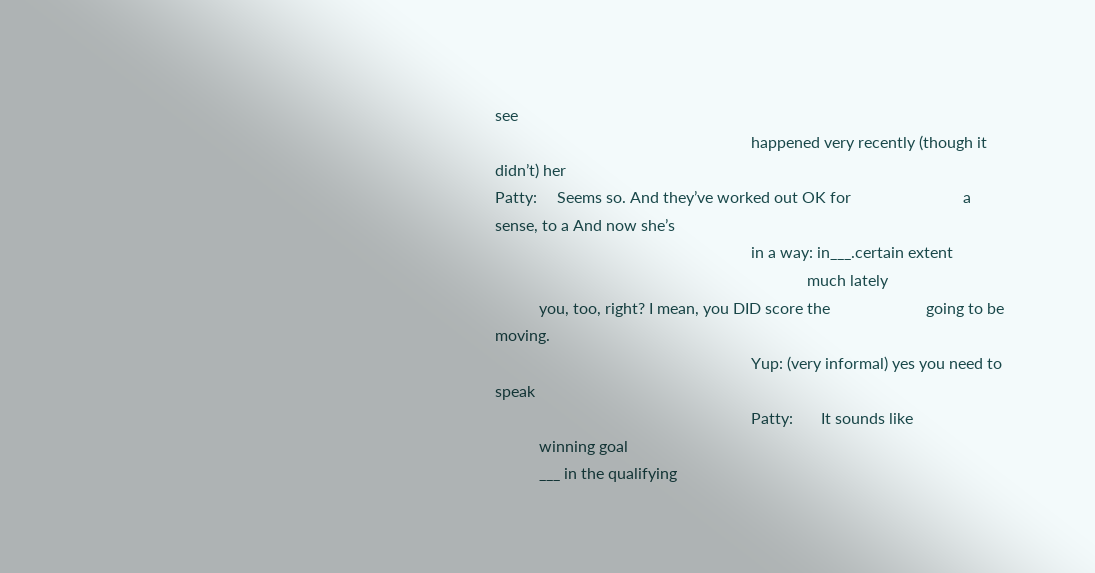see
                                                                happened very recently (though it didn’t) her
Patty:     Seems so. And they’ve worked out OK for                            a sense, to a And now she’s
                                                                in a way: in___.certain extent
                                                                              much lately
           you, too, right? I mean, you DID score the                        going to be moving.
                                                                Yup: (very informal) yes you need to speak
                                                                Patty:       It sounds like
           winning goal
           ___ in the qualifying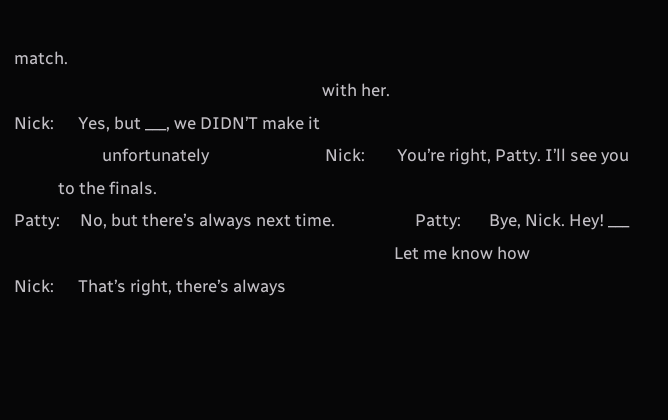match.
                                                                             with her.
Nick:      Yes, but ___, we DIDN’T make it
                      unfortunately                             Nick:        You’re right, Patty. I’ll see you
           to the finals.
Patty:     No, but there’s always next time.                    Patty:       Bye, Nick. Hey! ___
                                                                                               Let me know how
Nick:      That’s right, there’s always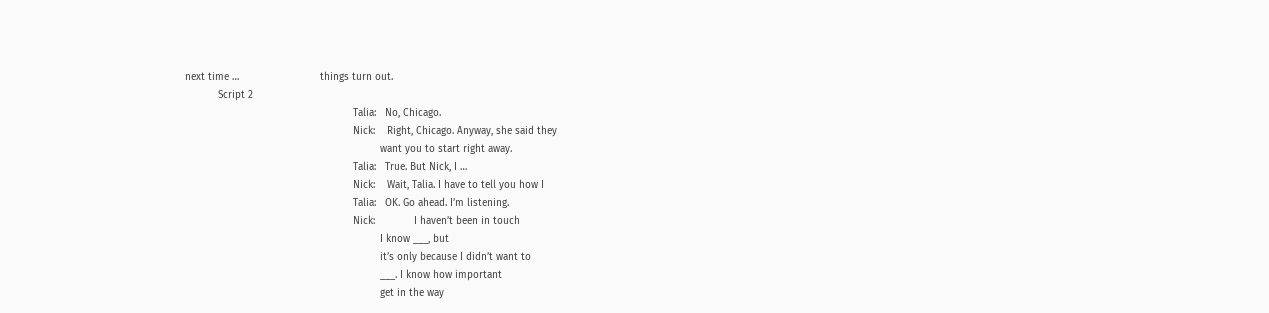next time …                           things turn out.
           Script 2
                                                        Talia:   No, Chicago.
                                                        Nick:    Right, Chicago. Anyway, she said they
                                                                 want you to start right away.
                                                        Talia:   True. But Nick, I …
                                                        Nick:    Wait, Talia. I have to tell you how I
                                                        Talia:   OK. Go ahead. I’m listening.
                                                        Nick:             I haven’t been in touch
                                                                 I know ___, but
                                                                 it’s only because I didn’t want to
                                                                 ___. I know how important
                                                                 get in the way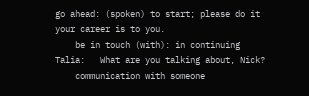go ahead: (spoken) to start; please do it                     your career is to you.
    be in touch (with): in continuing                   Talia:   What are you talking about, Nick?
    communication with someone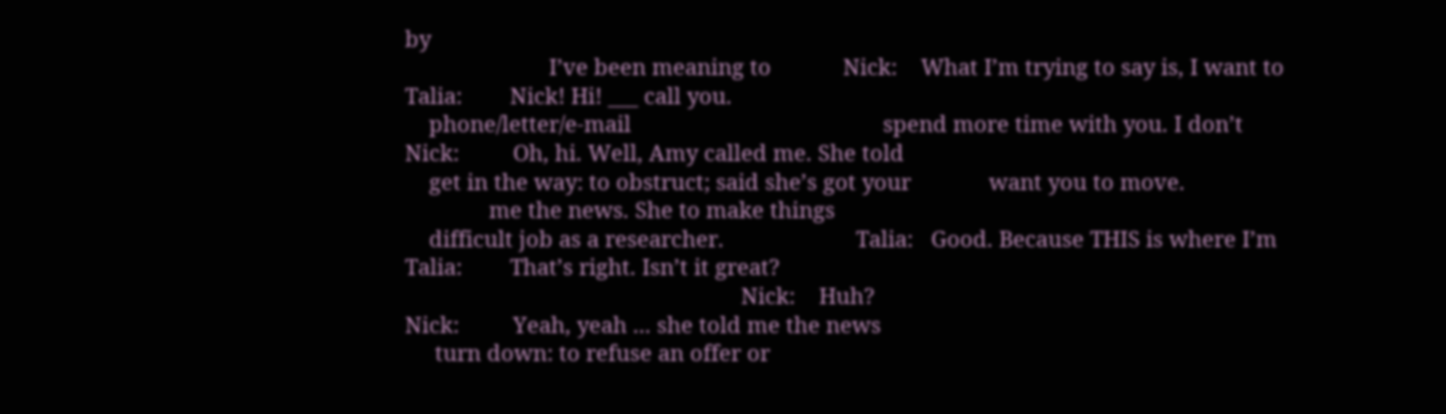by
                        I’ve been meaning to            Nick:    What I’m trying to say is, I want to
Talia:        Nick! Hi! ___ call you.
    phone/letter/e-mail                                          spend more time with you. I don’t
Nick:         Oh, hi. Well, Amy called me. She told
    get in the way: to obstruct; said she’s got your             want you to move.
              me the news. She to make things
    difficult job as a researcher.                      Talia:   Good. Because THIS is where I’m
Talia:        That’s right. Isn’t it great?
                                                        Nick:    Huh?
Nick:         Yeah, yeah ... she told me the news
     turn down: to refuse an offer or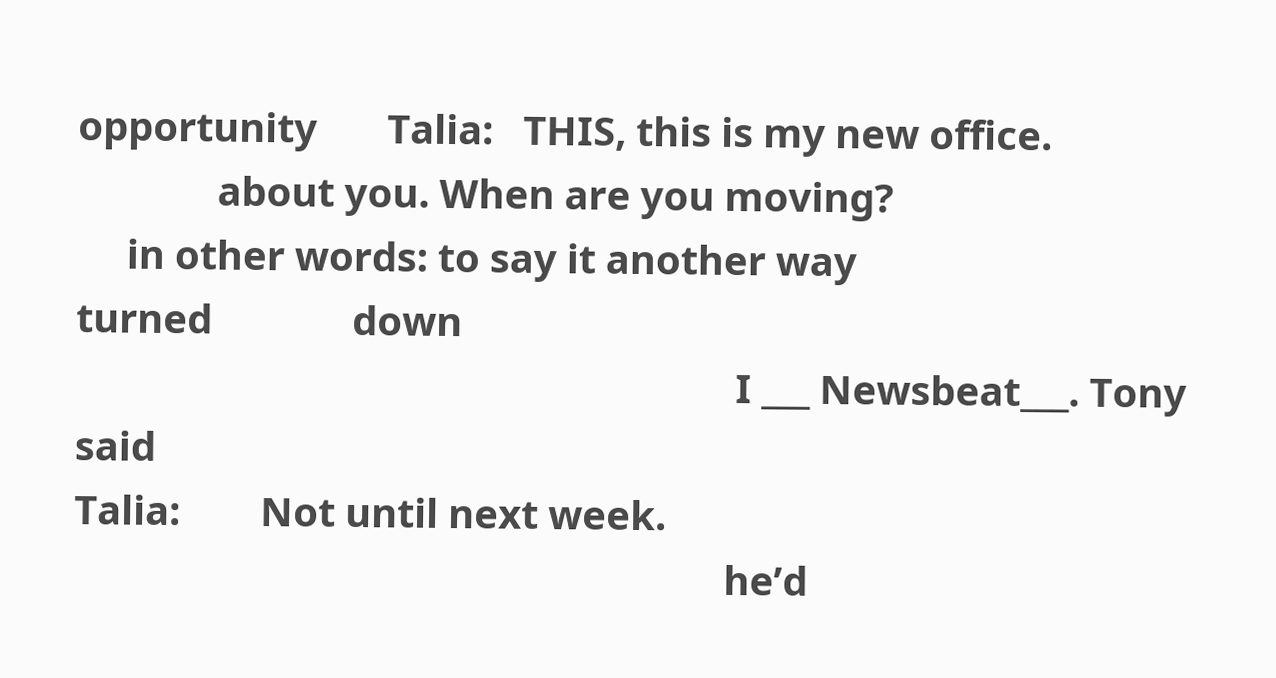opportunity       Talia:   THIS, this is my new office.
              about you. When are you moving?
     in other words: to say it another way                          turned              down
                                                                  I ___ Newsbeat___. Tony said
Talia:        Not until next week.
                                                                 he’d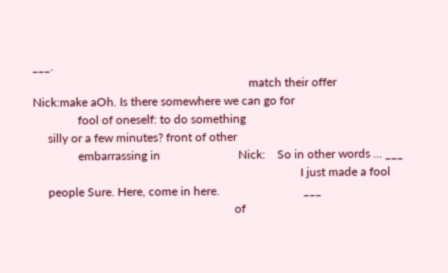___.
                                                                        match their offer
Nick:make aOh. Is there somewhere we can go for
               fool of oneself: to do something
     silly or a few minutes? front of other
               embarrassing in                          Nick:    So in other words ... ___
                                                                                         I just made a fool
     people Sure. Here, come in here.                            ___
                                                                   of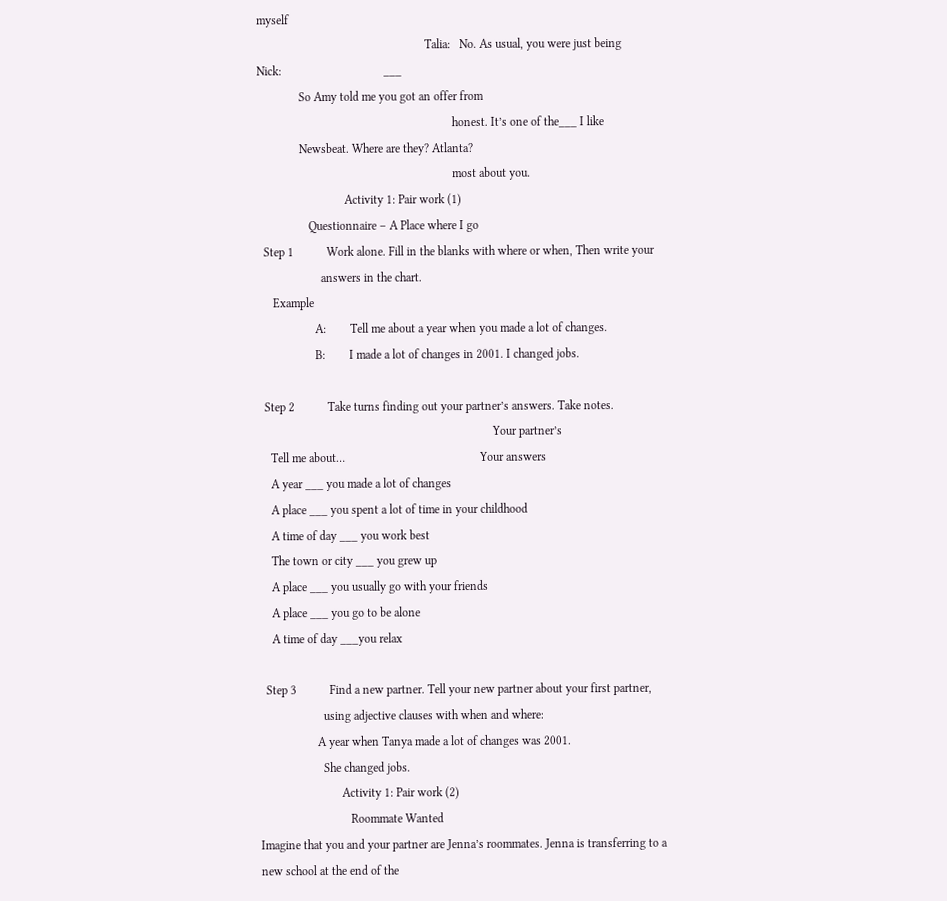myself
                                                        Talia:   No. As usual, you were just being
Nick:                                  ___
              So Amy told me you got an offer from
                                                                 honest. It’s one of the___ I like
              Newsbeat. Where are they? Atlanta?
                                                                 most about you.
                             Activity 1: Pair work (1)
                 Questionnaire – A Place where I go
  Step 1           Work alone. Fill in the blanks with where or when, Then write your
                     answers in the chart.
     Example
                   A:        Tell me about a year when you made a lot of changes.
                   B:        I made a lot of changes in 2001. I changed jobs.

  Step 2           Take turns finding out your partner’s answers. Take notes.
                                                                              Your partner’s
    Tell me about…                                             Your answers
    A year ___ you made a lot of changes
    A place ___ you spent a lot of time in your childhood
    A time of day ___ you work best
    The town or city ___ you grew up
    A place ___ you usually go with your friends
    A place ___ you go to be alone
    A time of day ___you relax

  Step 3           Find a new partner. Tell your new partner about your first partner,
                     using adjective clauses with when and where:
                   A year when Tanya made a lot of changes was 2001.
                     She changed jobs.
                           Activity 1: Pair work (2)
                              Roommate Wanted
Imagine that you and your partner are Jenna’s roommates. Jenna is transferring to a
new school at the end of the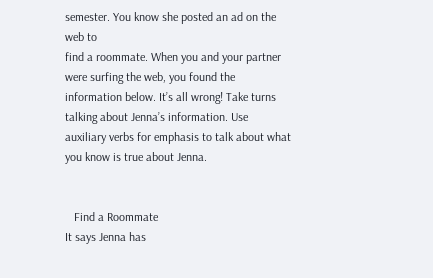semester. You know she posted an ad on the web to
find a roommate. When you and your partner were surfing the web, you found the
information below. It’s all wrong! Take turns talking about Jenna’s information. Use
auxiliary verbs for emphasis to talk about what you know is true about Jenna.


   Find a Roommate                                               It says Jenna has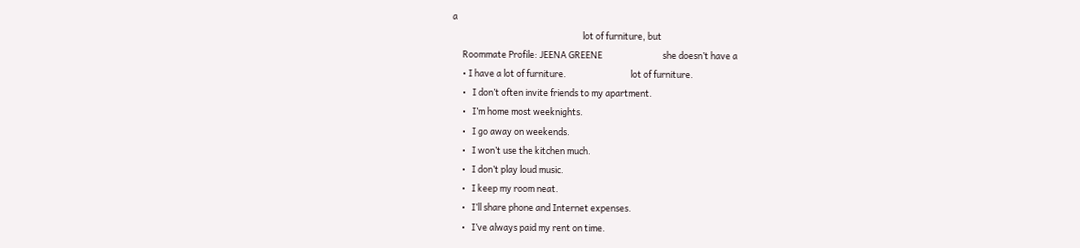a
                                                                 lot of furniture, but
     Roommate Profile: JEENA GREENE                              she doesn’t have a
     • I have a lot of furniture.                                lot of furniture.
     •   I don’t often invite friends to my apartment.
     •   I’m home most weeknights.
     •   I go away on weekends.
     •   I won’t use the kitchen much.
     •   I don’t play loud music.
     •   I keep my room neat.
     •   I’ll share phone and Internet expenses.
     •   I’ve always paid my rent on time.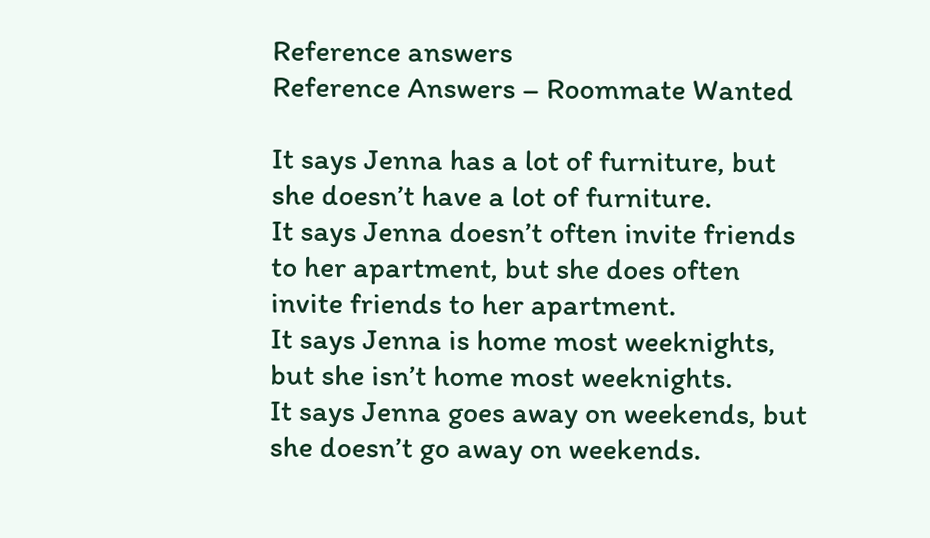Reference answers
Reference Answers – Roommate Wanted

It says Jenna has a lot of furniture, but she doesn’t have a lot of furniture.
It says Jenna doesn’t often invite friends to her apartment, but she does often
invite friends to her apartment.
It says Jenna is home most weeknights, but she isn’t home most weeknights.
It says Jenna goes away on weekends, but she doesn’t go away on weekends.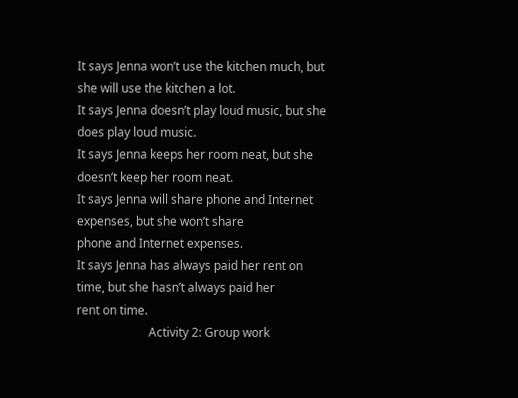It says Jenna won’t use the kitchen much, but she will use the kitchen a lot.
It says Jenna doesn’t play loud music, but she does play loud music.
It says Jenna keeps her room neat, but she doesn’t keep her room neat.
It says Jenna will share phone and Internet expenses, but she won’t share
phone and Internet expenses.
It says Jenna has always paid her rent on time, but she hasn’t always paid her
rent on time.
                        Activity 2: Group work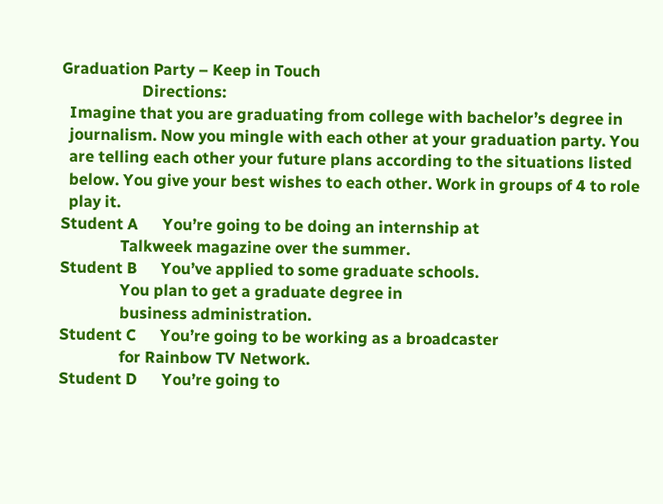Graduation Party – Keep in Touch
                    Directions:
  Imagine that you are graduating from college with bachelor’s degree in
  journalism. Now you mingle with each other at your graduation party. You
  are telling each other your future plans according to the situations listed
  below. You give your best wishes to each other. Work in groups of 4 to role
  play it.
Student A      You’re going to be doing an internship at
               Talkweek magazine over the summer.
Student B      You’ve applied to some graduate schools.
               You plan to get a graduate degree in
               business administration.
Student C      You’re going to be working as a broadcaster
               for Rainbow TV Network.
Student D      You’re going to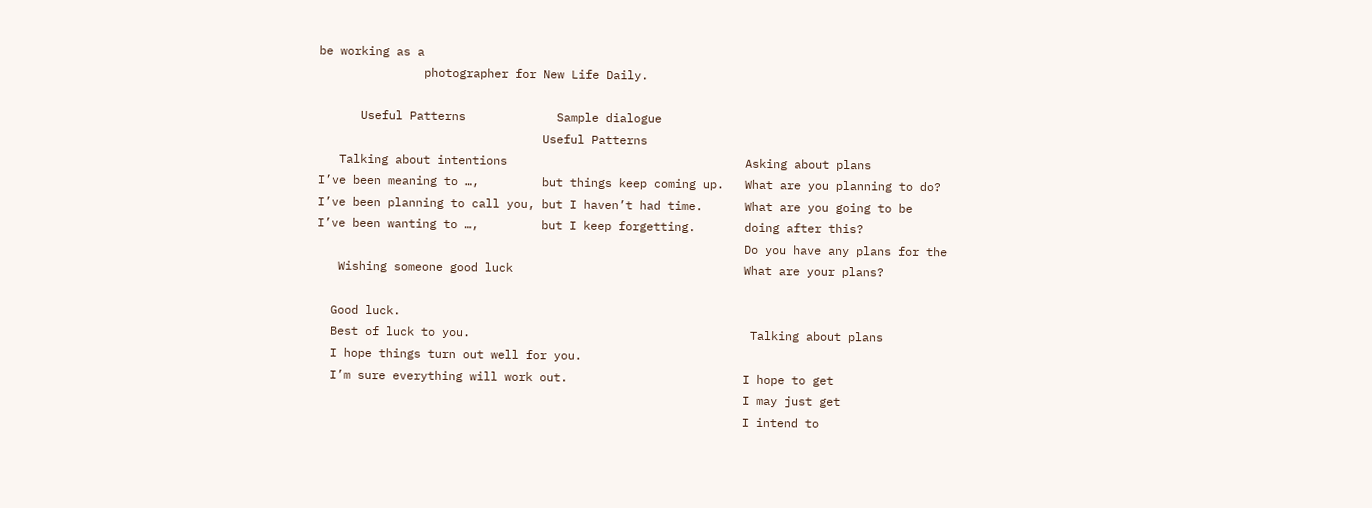be working as a
               photographer for New Life Daily.

      Useful Patterns             Sample dialogue
                                Useful Patterns
   Talking about intentions                                  Asking about plans
I’ve been meaning to …,         but things keep coming up.   What are you planning to do?
I’ve been planning to call you, but I haven’t had time.      What are you going to be
I’ve been wanting to …,         but I keep forgetting.       doing after this?
                                                             Do you have any plans for the
   Wishing someone good luck                                 What are your plans?

  Good luck.
  Best of luck to you.                                        Talking about plans
  I hope things turn out well for you.
  I’m sure everything will work out.                         I hope to get
                                                             I may just get
                                                             I intend to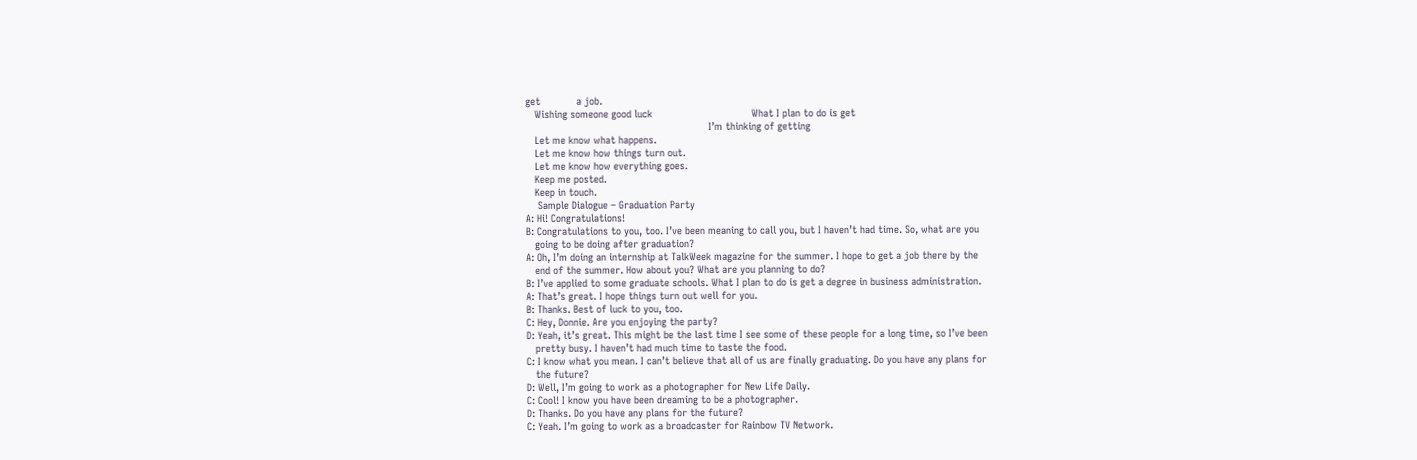get            a job.
   Wishing someone good luck                                 What I plan to do is get
                                                             I’m thinking of getting
   Let me know what happens.
   Let me know how things turn out.
   Let me know how everything goes.
   Keep me posted.
   Keep in touch.
    Sample Dialogue – Graduation Party
A: Hi! Congratulations!
B: Congratulations to you, too. I’ve been meaning to call you, but I haven’t had time. So, what are you
   going to be doing after graduation?
A: Oh, I’m doing an internship at TalkWeek magazine for the summer. I hope to get a job there by the
   end of the summer. How about you? What are you planning to do?
B: I’ve applied to some graduate schools. What I plan to do is get a degree in business administration.
A: That’s great. I hope things turn out well for you.
B: Thanks. Best of luck to you, too.
C: Hey, Donnie. Are you enjoying the party?
D: Yeah, it’s great. This might be the last time I see some of these people for a long time, so I’ve been
   pretty busy. I haven’t had much time to taste the food.
C: I know what you mean. I can’t believe that all of us are finally graduating. Do you have any plans for
   the future?
D: Well, I’m going to work as a photographer for New Life Daily.
C: Cool! I know you have been dreaming to be a photographer.
D: Thanks. Do you have any plans for the future?
C: Yeah. I’m going to work as a broadcaster for Rainbow TV Network.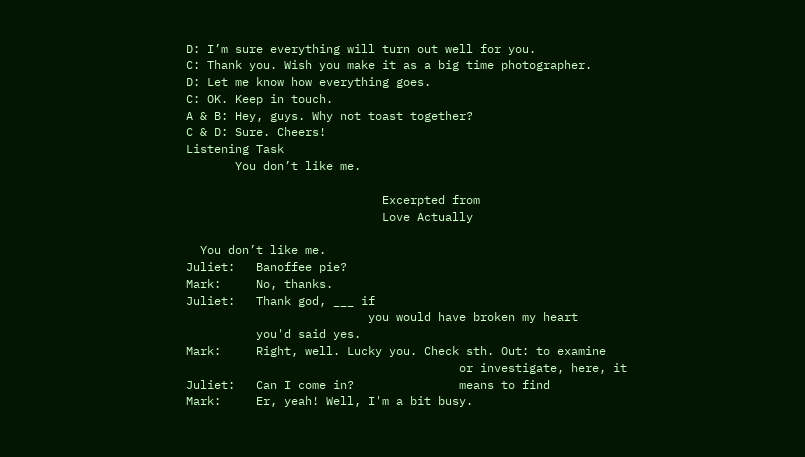D: I’m sure everything will turn out well for you.
C: Thank you. Wish you make it as a big time photographer.
D: Let me know how everything goes.
C: OK. Keep in touch.
A & B: Hey, guys. Why not toast together?
C & D: Sure. Cheers!
Listening Task
       You don’t like me.

                            Excerpted from
                            Love Actually

  You don’t like me.
Juliet:   Banoffee pie?
Mark:     No, thanks.
Juliet:   Thank god, ___ if
                          you would have broken my heart
          you'd said yes.
Mark:     Right, well. Lucky you. Check sth. Out: to examine
                                       or investigate, here, it
Juliet:   Can I come in?               means to find
Mark:     Er, yeah! Well, I'm a bit busy.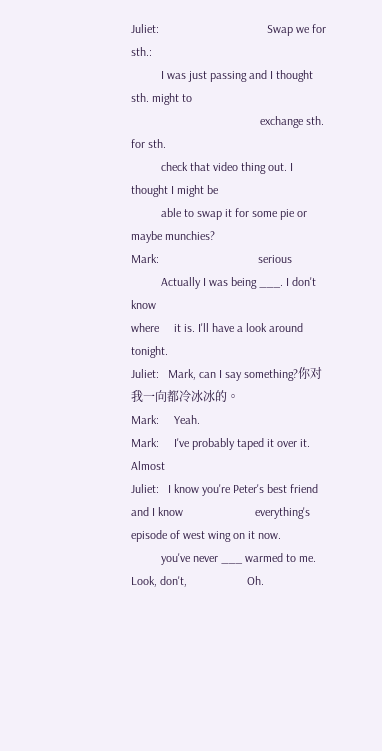Juliet:                                    Swap we for sth.:
          I was just passing and I thought sth. might to
                                           exchange sth. for sth.
          check that video thing out. I thought I might be
          able to swap it for some pie or maybe munchies?
Mark:                                 serious
          Actually I was being ___. I don't know
where     it is. I'll have a look around tonight.
Juliet:   Mark, can I say something?你对我一向都冷冰冰的。
Mark:     Yeah.                                                     Mark:     I've probably taped it over it. Almost
Juliet:   I know you're Peter's best friend and I know                        everything's episode of west wing on it now.
          you've never ___ warmed to me. Look, don't,                    Oh.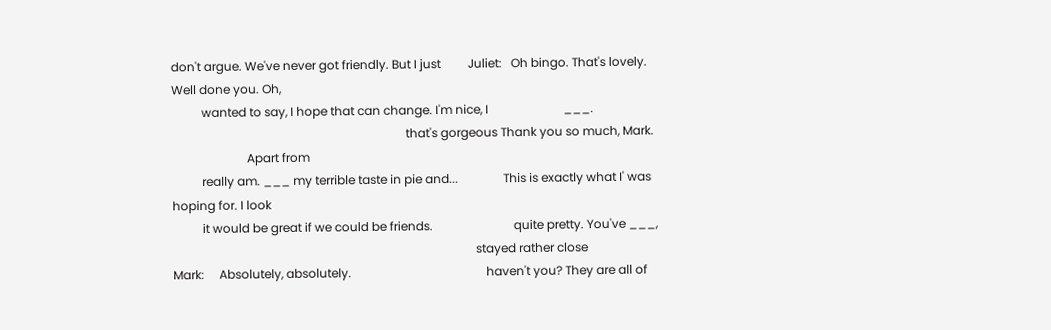don't argue. We've never got friendly. But I just         Juliet:   Oh bingo. That's lovely. Well done you. Oh,
          wanted to say, I hope that can change. I'm nice, I                         ___.
                                                                              that's gorgeous Thank you so much, Mark.
                         Apart from
          really am. ___ my terrible taste in pie and...               This is exactly what I' was hoping for. I look
          it would be great if we could be friends.                           quite pretty. You've ___,
                                                                                                     stayed rather close
Mark:     Absolutely, absolutely.                                             haven't you? They are all of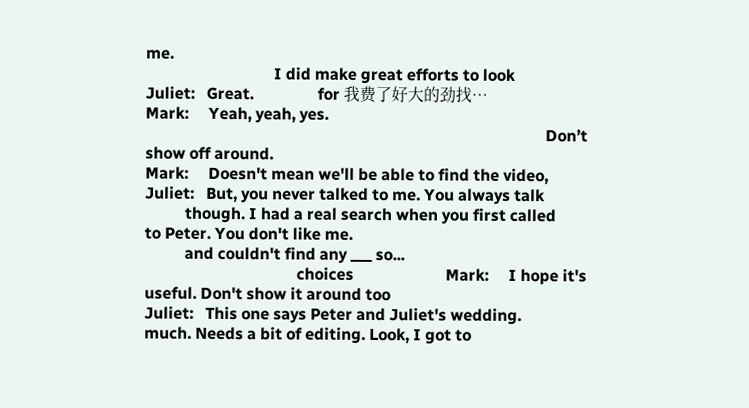me.
                                I did make great efforts to look
Juliet:   Great.                for 我费了好大的劲找…                       Mark:     Yeah, yeah, yes.
                                                                                                    Don’t show off around.
Mark:     Doesn't mean we'll be able to find the video,             Juliet:   But, you never talked to me. You always talk
          though. I had a real search when you first called                   to Peter. You don't like me.
          and couldn't find any ___ so...
                                      choices                       Mark:     I hope it's useful. Don't show it around too
Juliet:   This one says Peter and Juliet's wedding.                           much. Needs a bit of editing. Look, I got to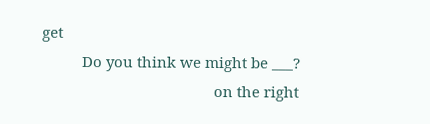get
          Do you think we might be ___?
                                           on the right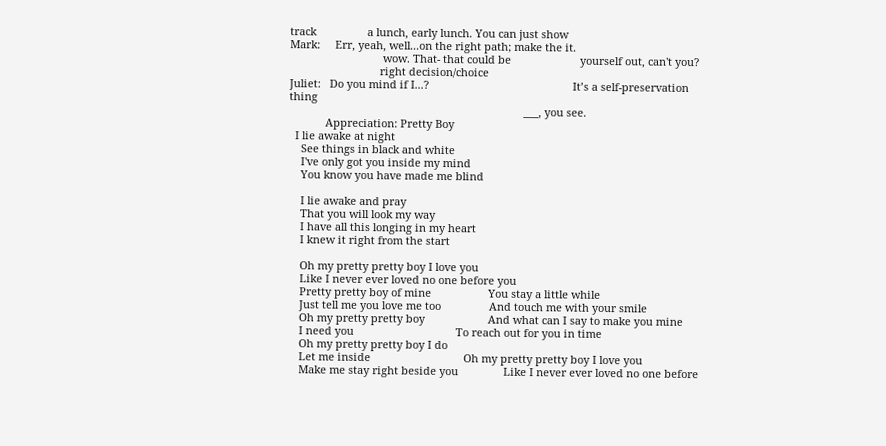track                 a lunch, early lunch. You can just show
Mark:     Err, yeah, well...on the right path; make the it.
                               wow. That- that could be                       yourself out, can't you?
                              right decision/choice
Juliet:   Do you mind if I...?                                                It’s a self-preservation thing
                                                                              ___, you see.
            Appreciation: Pretty Boy
  I lie awake at night
    See things in black and white
    I've only got you inside my mind
    You know you have made me blind

    I lie awake and pray
    That you will look my way
    I have all this longing in my heart
    I knew it right from the start

    Oh my pretty pretty boy I love you
    Like I never ever loved no one before you
    Pretty pretty boy of mine                   You stay a little while
    Just tell me you love me too                And touch me with your smile
    Oh my pretty pretty boy                     And what can I say to make you mine
    I need you                                  To reach out for you in time
    Oh my pretty pretty boy I do
    Let me inside                               Oh my pretty pretty boy I love you
    Make me stay right beside you               Like I never ever loved no one before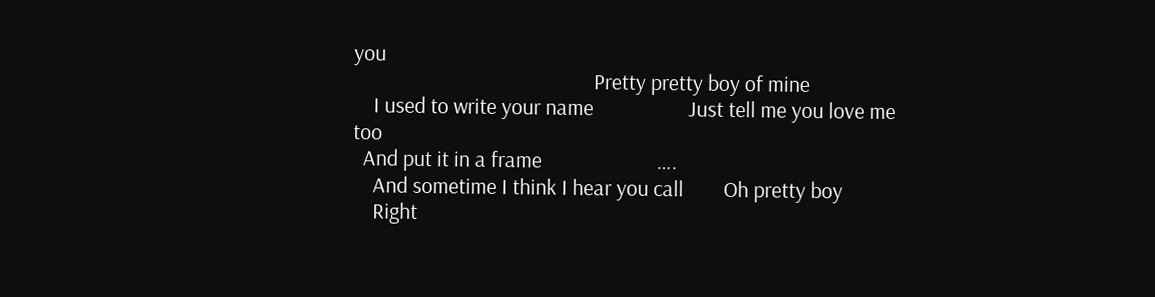you
                                                Pretty pretty boy of mine
    I used to write your name                   Just tell me you love me too
  And put it in a frame                       ….
    And sometime I think I hear you call        Oh pretty boy
    Right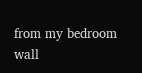from my bedroom wall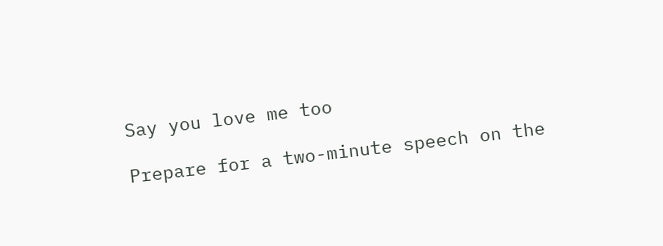Say you love me too

Prepare for a two-minute speech on the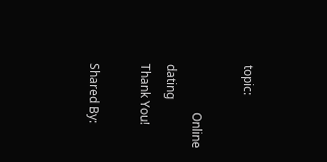topic:

                Online dating
Thank You!

Shared By: